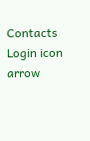Contacts Login icon arrow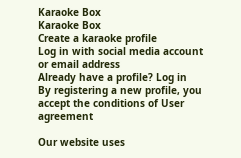Karaoke Box
Karaoke Box
Create a karaoke profile
Log in with social media account
or email address
Already have a profile? Log in
By registering a new profile, you accept the conditions of User agreement

Our website uses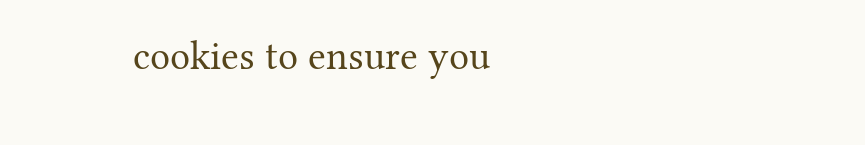cookies to ensure you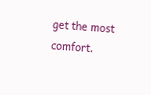get the most comfort.